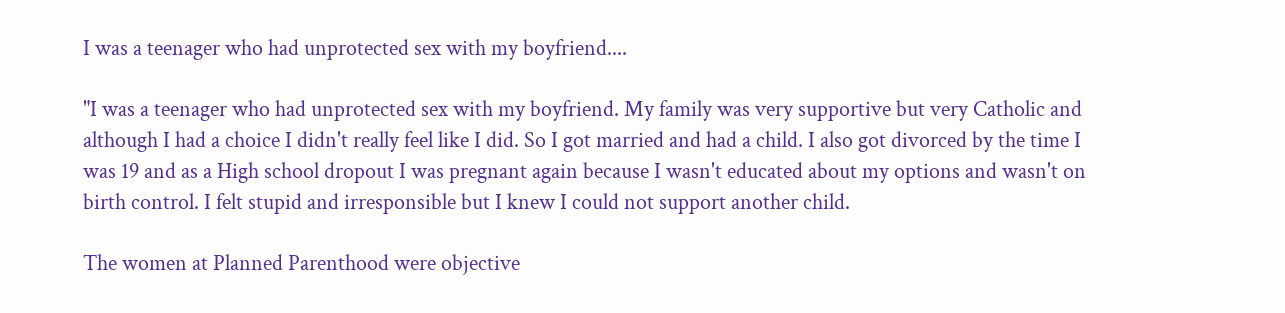I was a teenager who had unprotected sex with my boyfriend....

"I was a teenager who had unprotected sex with my boyfriend. My family was very supportive but very Catholic and although I had a choice I didn't really feel like I did. So I got married and had a child. I also got divorced by the time I was 19 and as a High school dropout I was pregnant again because I wasn't educated about my options and wasn't on birth control. I felt stupid and irresponsible but I knew I could not support another child.

The women at Planned Parenthood were objective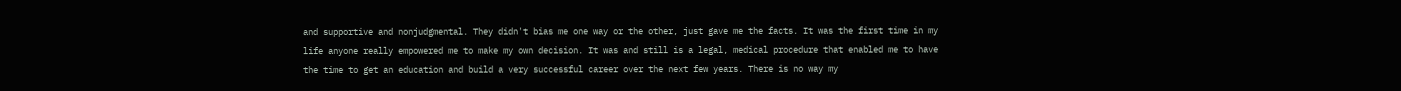and supportive and nonjudgmental. They didn't bias me one way or the other, just gave me the facts. It was the first time in my life anyone really empowered me to make my own decision. It was and still is a legal, medical procedure that enabled me to have the time to get an education and build a very successful career over the next few years. There is no way my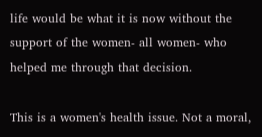life would be what it is now without the support of the women- all women- who helped me through that decision.

This is a women's health issue. Not a moral,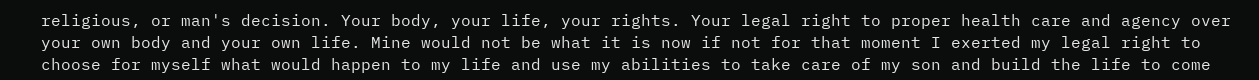religious, or man's decision. Your body, your life, your rights. Your legal right to proper health care and agency over your own body and your own life. Mine would not be what it is now if not for that moment I exerted my legal right to choose for myself what would happen to my life and use my abilities to take care of my son and build the life to come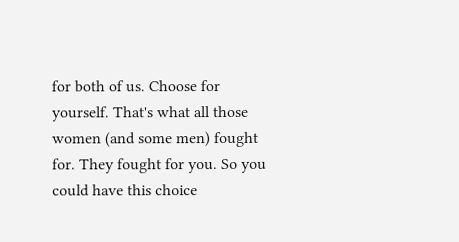for both of us. Choose for yourself. That's what all those women (and some men) fought for. They fought for you. So you could have this choice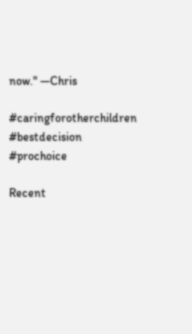now." —Chris

#caringforotherchildren #bestdecision #prochoice

Recent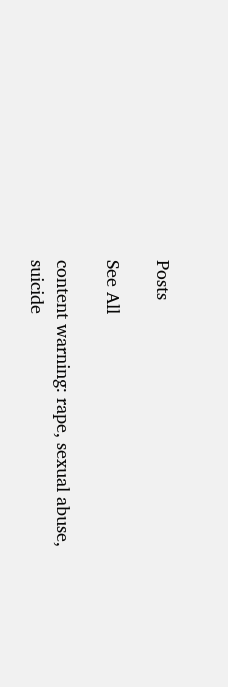Posts

See All

content warning: rape, sexual abuse, suicide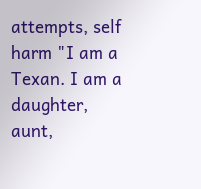attempts, self harm "I am a Texan. I am a daughter, aunt,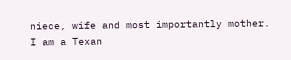niece, wife and most importantly mother. I am a Texan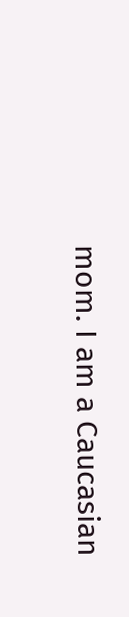mom. I am a Caucasian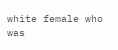white female who was